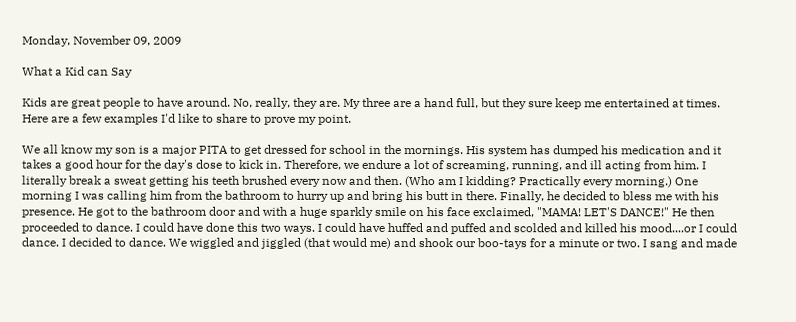Monday, November 09, 2009

What a Kid can Say

Kids are great people to have around. No, really, they are. My three are a hand full, but they sure keep me entertained at times. Here are a few examples I'd like to share to prove my point.

We all know my son is a major PITA to get dressed for school in the mornings. His system has dumped his medication and it takes a good hour for the day's dose to kick in. Therefore, we endure a lot of screaming, running, and ill acting from him. I literally break a sweat getting his teeth brushed every now and then. (Who am I kidding? Practically every morning.) One morning I was calling him from the bathroom to hurry up and bring his butt in there. Finally, he decided to bless me with his presence. He got to the bathroom door and with a huge sparkly smile on his face exclaimed, "MAMA! LET'S DANCE!" He then proceeded to dance. I could have done this two ways. I could have huffed and puffed and scolded and killed his mood....or I could dance. I decided to dance. We wiggled and jiggled (that would me) and shook our boo-tays for a minute or two. I sang and made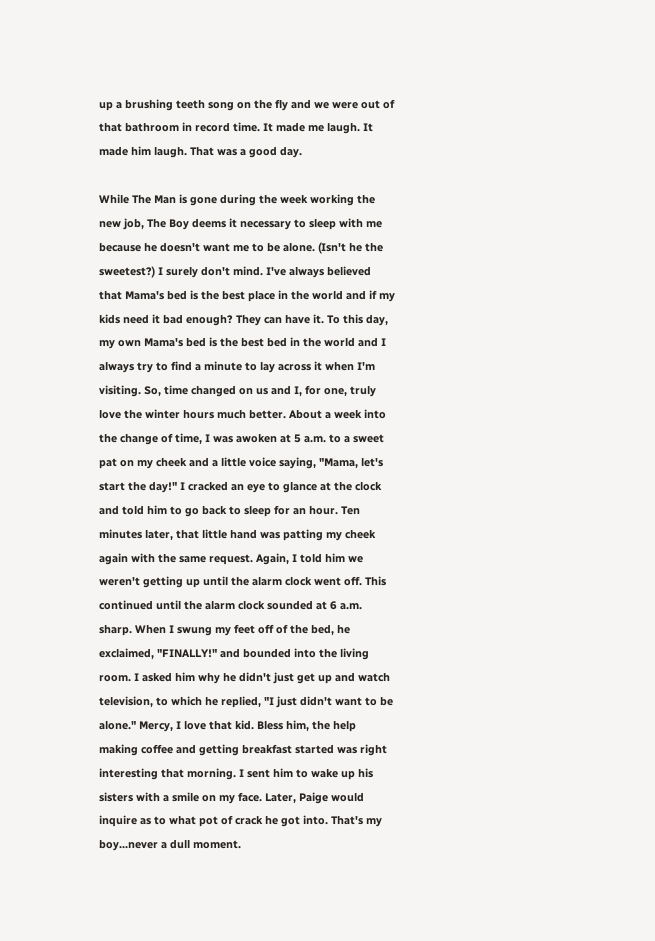up a brushing teeth song on the fly and we were out of that bathroom in record time. It made me laugh. It made him laugh. That was a good day.

While The Man is gone during the week working the new job, The Boy deems it necessary to sleep with me because he doesn't want me to be alone. (Isn't he the sweetest?) I surely don't mind. I've always believed that Mama's bed is the best place in the world and if my kids need it bad enough? They can have it. To this day, my own Mama's bed is the best bed in the world and I always try to find a minute to lay across it when I'm visiting. So, time changed on us and I, for one, truly love the winter hours much better. About a week into the change of time, I was awoken at 5 a.m. to a sweet pat on my cheek and a little voice saying, "Mama, let's start the day!" I cracked an eye to glance at the clock and told him to go back to sleep for an hour. Ten minutes later, that little hand was patting my cheek again with the same request. Again, I told him we weren't getting up until the alarm clock went off. This continued until the alarm clock sounded at 6 a.m. sharp. When I swung my feet off of the bed, he exclaimed, "FINALLY!" and bounded into the living room. I asked him why he didn't just get up and watch television, to which he replied, "I just didn't want to be alone." Mercy, I love that kid. Bless him, the help making coffee and getting breakfast started was right interesting that morning. I sent him to wake up his sisters with a smile on my face. Later, Paige would inquire as to what pot of crack he got into. That's my boy...never a dull moment.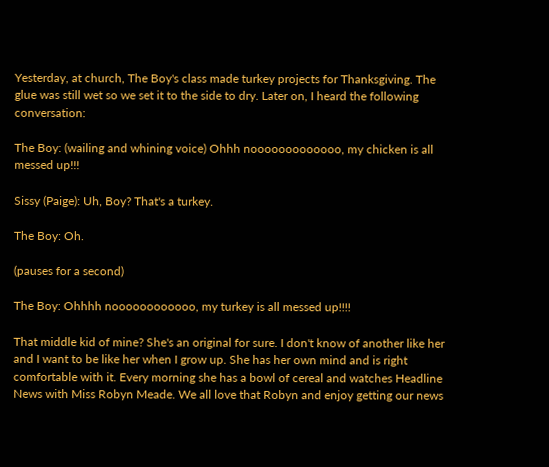Yesterday, at church, The Boy's class made turkey projects for Thanksgiving. The glue was still wet so we set it to the side to dry. Later on, I heard the following conversation:

The Boy: (wailing and whining voice) Ohhh nooooooooooooo, my chicken is all messed up!!!

Sissy (Paige): Uh, Boy? That's a turkey.

The Boy: Oh.

(pauses for a second)

The Boy: Ohhhh noooooooooooo, my turkey is all messed up!!!!

That middle kid of mine? She's an original for sure. I don't know of another like her and I want to be like her when I grow up. She has her own mind and is right comfortable with it. Every morning she has a bowl of cereal and watches Headline News with Miss Robyn Meade. We all love that Robyn and enjoy getting our news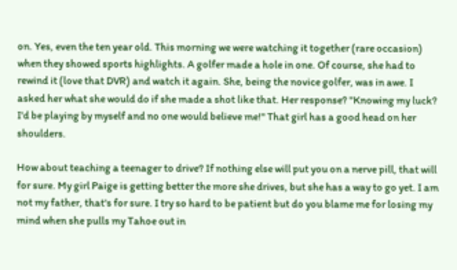on. Yes, even the ten year old. This morning we were watching it together (rare occasion) when they showed sports highlights. A golfer made a hole in one. Of course, she had to rewind it (love that DVR) and watch it again. She, being the novice golfer, was in awe. I asked her what she would do if she made a shot like that. Her response? "Knowing my luck? I'd be playing by myself and no one would believe me!" That girl has a good head on her shoulders.

How about teaching a teenager to drive? If nothing else will put you on a nerve pill, that will for sure. My girl Paige is getting better the more she drives, but she has a way to go yet. I am not my father, that's for sure. I try so hard to be patient but do you blame me for losing my mind when she pulls my Tahoe out in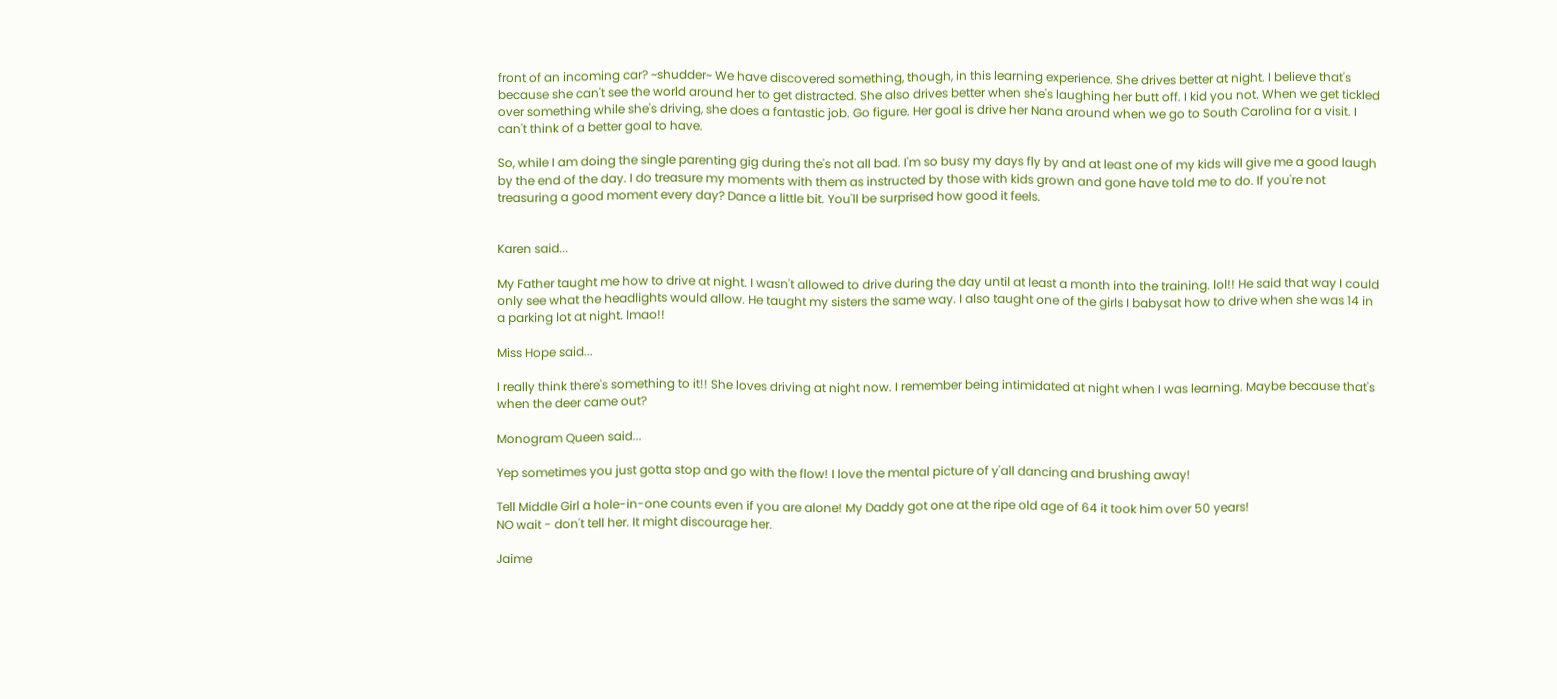front of an incoming car? ~shudder~ We have discovered something, though, in this learning experience. She drives better at night. I believe that's because she can't see the world around her to get distracted. She also drives better when she's laughing her butt off. I kid you not. When we get tickled over something while she's driving, she does a fantastic job. Go figure. Her goal is drive her Nana around when we go to South Carolina for a visit. I can't think of a better goal to have.

So, while I am doing the single parenting gig during the's not all bad. I'm so busy my days fly by and at least one of my kids will give me a good laugh by the end of the day. I do treasure my moments with them as instructed by those with kids grown and gone have told me to do. If you're not treasuring a good moment every day? Dance a little bit. You'll be surprised how good it feels.


Karen said...

My Father taught me how to drive at night. I wasn't allowed to drive during the day until at least a month into the training. lol!! He said that way I could only see what the headlights would allow. He taught my sisters the same way. I also taught one of the girls I babysat how to drive when she was 14 in a parking lot at night. lmao!!

Miss Hope said...

I really think there's something to it!! She loves driving at night now. I remember being intimidated at night when I was learning. Maybe because that's when the deer came out?

Monogram Queen said...

Yep sometimes you just gotta stop and go with the flow! I love the mental picture of y'all dancing and brushing away!

Tell Middle Girl a hole-in-one counts even if you are alone! My Daddy got one at the ripe old age of 64 it took him over 50 years!
NO wait - don't tell her. It might discourage her.

Jaime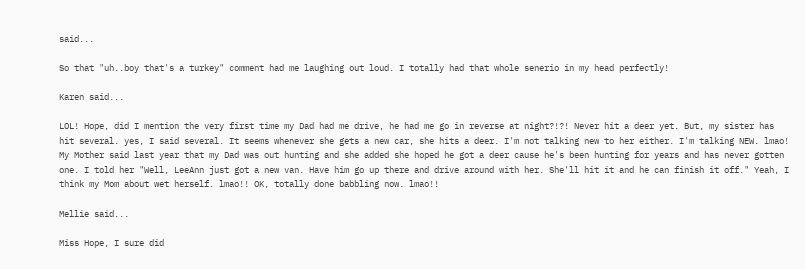said...

So that "uh..boy that's a turkey" comment had me laughing out loud. I totally had that whole senerio in my head perfectly!

Karen said...

LOL! Hope, did I mention the very first time my Dad had me drive, he had me go in reverse at night?!?! Never hit a deer yet. But, my sister has hit several. yes, I said several. It seems whenever she gets a new car, she hits a deer. I'm not talking new to her either. I'm talking NEW. lmao! My Mother said last year that my Dad was out hunting and she added she hoped he got a deer cause he's been hunting for years and has never gotten one. I told her "Well, LeeAnn just got a new van. Have him go up there and drive around with her. She'll hit it and he can finish it off." Yeah, I think my Mom about wet herself. lmao!! OK, totally done babbling now. lmao!!

Mellie said...

Miss Hope, I sure did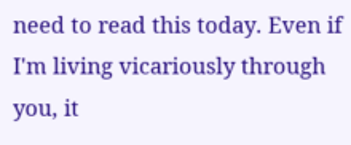need to read this today. Even if I'm living vicariously through you, it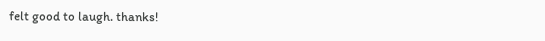felt good to laugh. thanks!